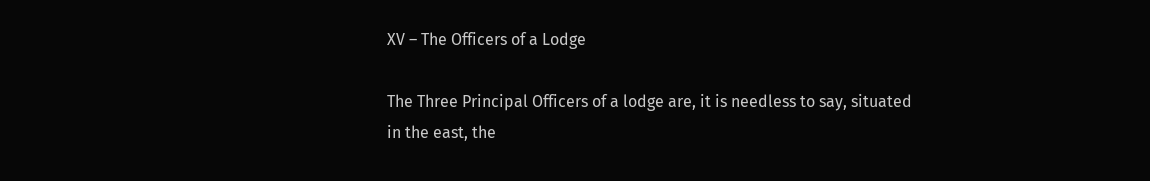XV – The Officers of a Lodge

The Three Principal Officers of a lodge are, it is needless to say, situated in the east, the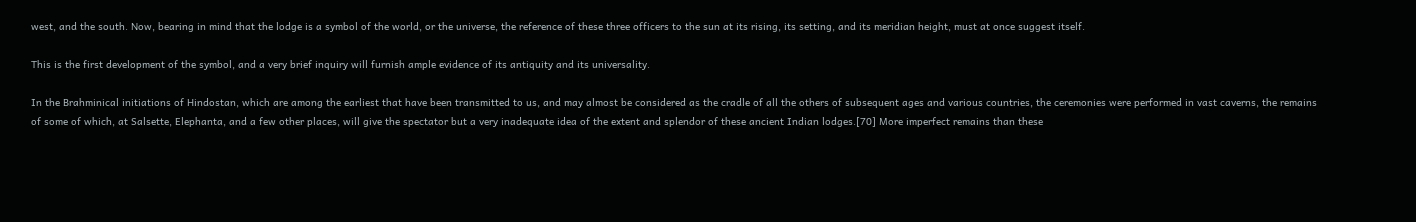west, and the south. Now, bearing in mind that the lodge is a symbol of the world, or the universe, the reference of these three officers to the sun at its rising, its setting, and its meridian height, must at once suggest itself.

This is the first development of the symbol, and a very brief inquiry will furnish ample evidence of its antiquity and its universality.

In the Brahminical initiations of Hindostan, which are among the earliest that have been transmitted to us, and may almost be considered as the cradle of all the others of subsequent ages and various countries, the ceremonies were performed in vast caverns, the remains of some of which, at Salsette, Elephanta, and a few other places, will give the spectator but a very inadequate idea of the extent and splendor of these ancient Indian lodges.[70] More imperfect remains than these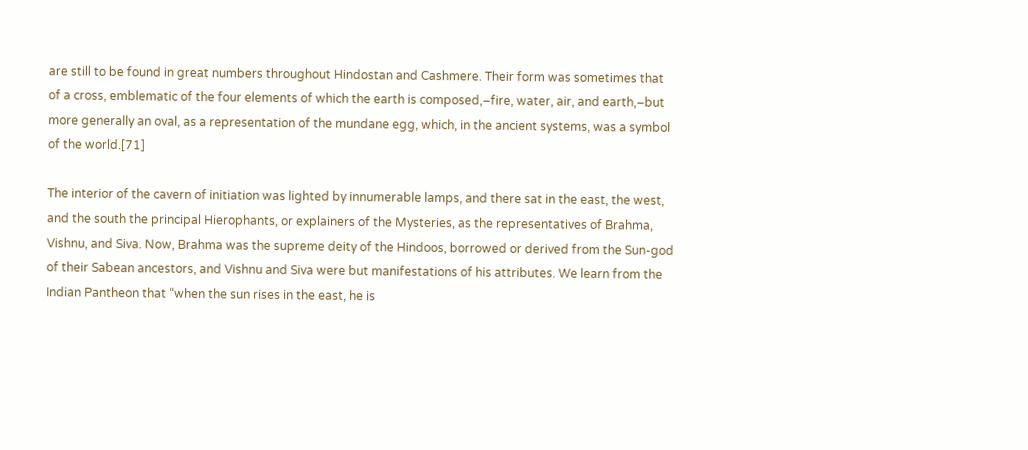are still to be found in great numbers throughout Hindostan and Cashmere. Their form was sometimes that of a cross, emblematic of the four elements of which the earth is composed,–fire, water, air, and earth,–but more generally an oval, as a representation of the mundane egg, which, in the ancient systems, was a symbol of the world.[71]

The interior of the cavern of initiation was lighted by innumerable lamps, and there sat in the east, the west, and the south the principal Hierophants, or explainers of the Mysteries, as the representatives of Brahma, Vishnu, and Siva. Now, Brahma was the supreme deity of the Hindoos, borrowed or derived from the Sun-god of their Sabean ancestors, and Vishnu and Siva were but manifestations of his attributes. We learn from the Indian Pantheon that “when the sun rises in the east, he is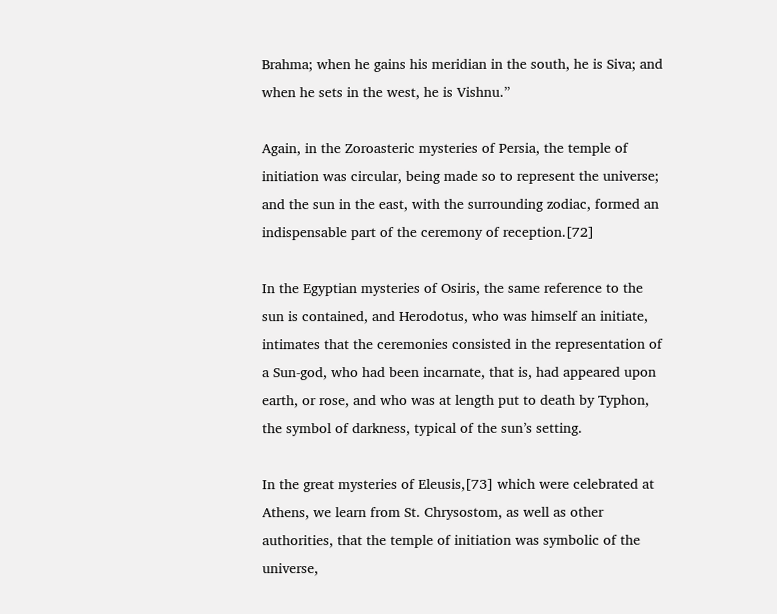Brahma; when he gains his meridian in the south, he is Siva; and when he sets in the west, he is Vishnu.”

Again, in the Zoroasteric mysteries of Persia, the temple of initiation was circular, being made so to represent the universe; and the sun in the east, with the surrounding zodiac, formed an indispensable part of the ceremony of reception.[72]

In the Egyptian mysteries of Osiris, the same reference to the sun is contained, and Herodotus, who was himself an initiate, intimates that the ceremonies consisted in the representation of a Sun-god, who had been incarnate, that is, had appeared upon earth, or rose, and who was at length put to death by Typhon, the symbol of darkness, typical of the sun’s setting.

In the great mysteries of Eleusis,[73] which were celebrated at Athens, we learn from St. Chrysostom, as well as other authorities, that the temple of initiation was symbolic of the universe,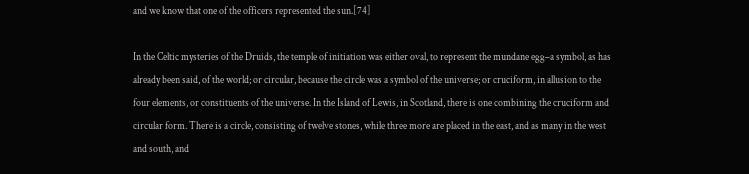and we know that one of the officers represented the sun.[74]

In the Celtic mysteries of the Druids, the temple of initiation was either oval, to represent the mundane egg–a symbol, as has already been said, of the world; or circular, because the circle was a symbol of the universe; or cruciform, in allusion to the four elements, or constituents of the universe. In the Island of Lewis, in Scotland, there is one combining the cruciform and circular form. There is a circle, consisting of twelve stones, while three more are placed in the east, and as many in the west and south, and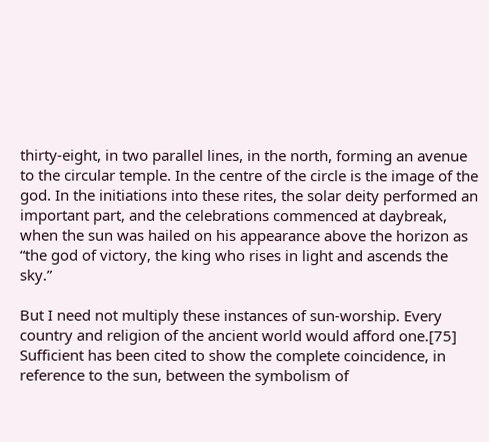thirty-eight, in two parallel lines, in the north, forming an avenue to the circular temple. In the centre of the circle is the image of the god. In the initiations into these rites, the solar deity performed an important part, and the celebrations commenced at daybreak, when the sun was hailed on his appearance above the horizon as “the god of victory, the king who rises in light and ascends the sky.”

But I need not multiply these instances of sun-worship. Every country and religion of the ancient world would afford one.[75] Sufficient has been cited to show the complete coincidence, in reference to the sun, between the symbolism of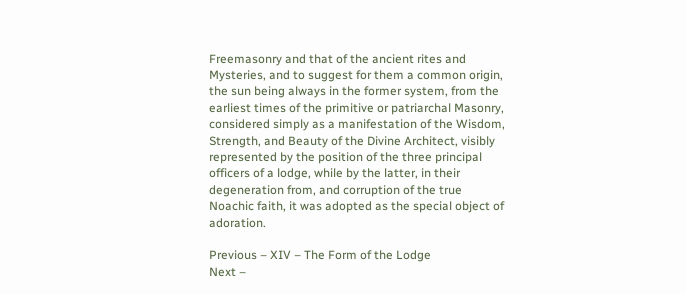Freemasonry and that of the ancient rites and Mysteries, and to suggest for them a common origin, the sun being always in the former system, from the earliest times of the primitive or patriarchal Masonry, considered simply as a manifestation of the Wisdom, Strength, and Beauty of the Divine Architect, visibly represented by the position of the three principal officers of a lodge, while by the latter, in their degeneration from, and corruption of the true Noachic faith, it was adopted as the special object of adoration.

Previous – XIV – The Form of the Lodge
Next –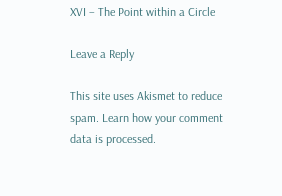XVI – The Point within a Circle

Leave a Reply

This site uses Akismet to reduce spam. Learn how your comment data is processed.